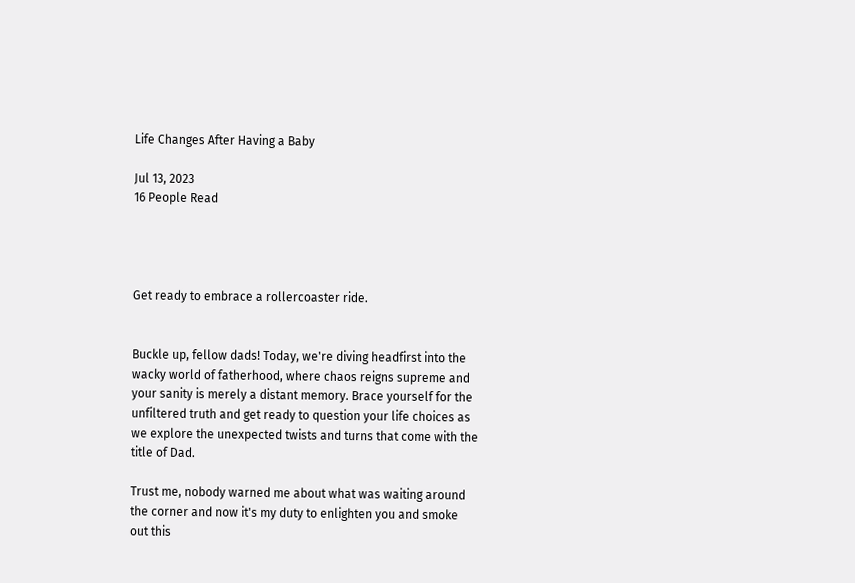Life Changes After Having a Baby

Jul 13, 2023
16 People Read




Get ready to embrace a rollercoaster ride.


Buckle up, fellow dads! Today, we're diving headfirst into the wacky world of fatherhood, where chaos reigns supreme and your sanity is merely a distant memory. Brace yourself for the unfiltered truth and get ready to question your life choices as we explore the unexpected twists and turns that come with the title of Dad.

Trust me, nobody warned me about what was waiting around the corner and now it's my duty to enlighten you and smoke out this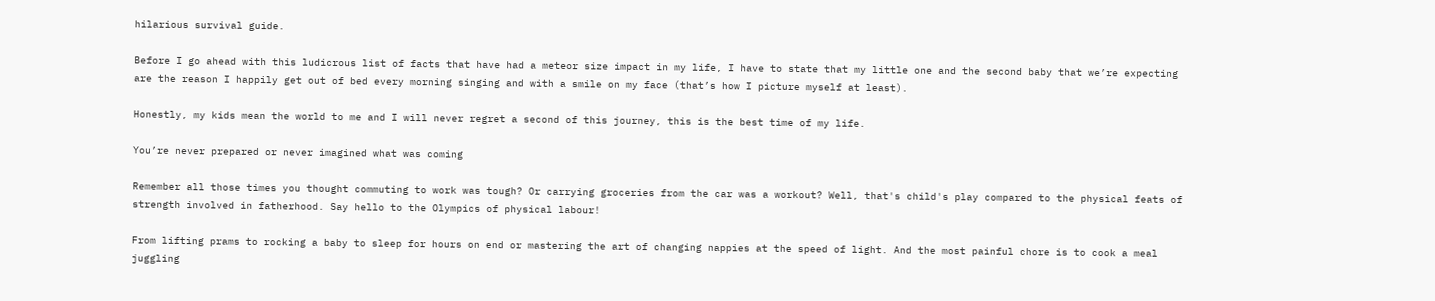hilarious survival guide.

Before I go ahead with this ludicrous list of facts that have had a meteor size impact in my life, I have to state that my little one and the second baby that we’re expecting are the reason I happily get out of bed every morning singing and with a smile on my face (that’s how I picture myself at least).

Honestly, my kids mean the world to me and I will never regret a second of this journey, this is the best time of my life.

You’re never prepared or never imagined what was coming

Remember all those times you thought commuting to work was tough? Or carrying groceries from the car was a workout? Well, that's child's play compared to the physical feats of strength involved in fatherhood. Say hello to the Olympics of physical labour!

From lifting prams to rocking a baby to sleep for hours on end or mastering the art of changing nappies at the speed of light. And the most painful chore is to cook a meal juggling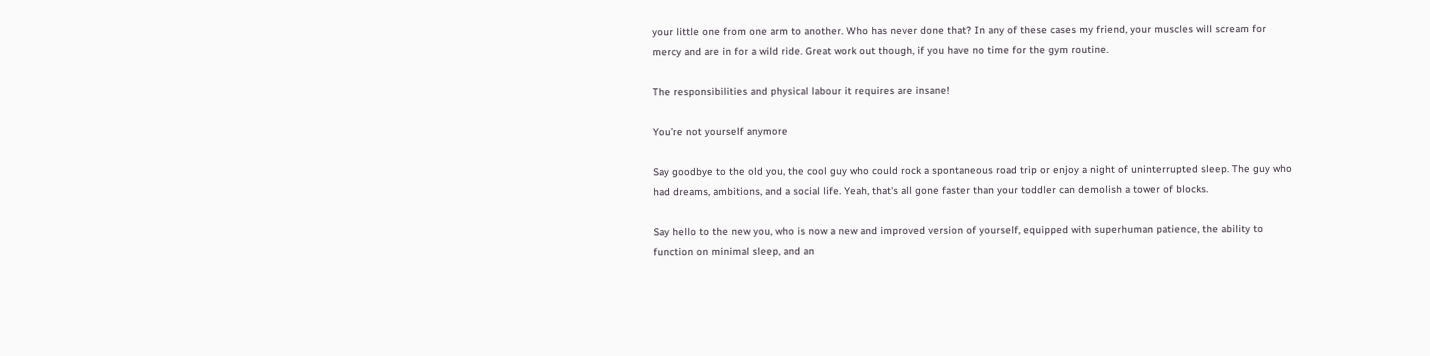your little one from one arm to another. Who has never done that? In any of these cases my friend, your muscles will scream for mercy and are in for a wild ride. Great work out though, if you have no time for the gym routine.

The responsibilities and physical labour it requires are insane!

You’re not yourself anymore

Say goodbye to the old you, the cool guy who could rock a spontaneous road trip or enjoy a night of uninterrupted sleep. The guy who had dreams, ambitions, and a social life. Yeah, that's all gone faster than your toddler can demolish a tower of blocks.

Say hello to the new you, who is now a new and improved version of yourself, equipped with superhuman patience, the ability to function on minimal sleep, and an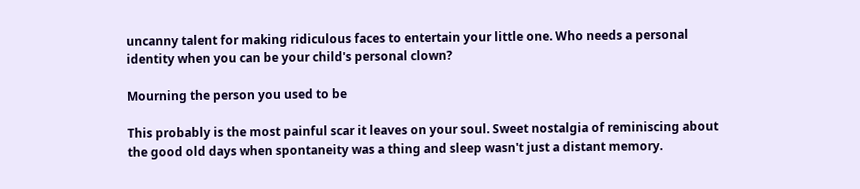uncanny talent for making ridiculous faces to entertain your little one. Who needs a personal identity when you can be your child's personal clown?

Mourning the person you used to be

This probably is the most painful scar it leaves on your soul. Sweet nostalgia of reminiscing about the good old days when spontaneity was a thing and sleep wasn't just a distant memory.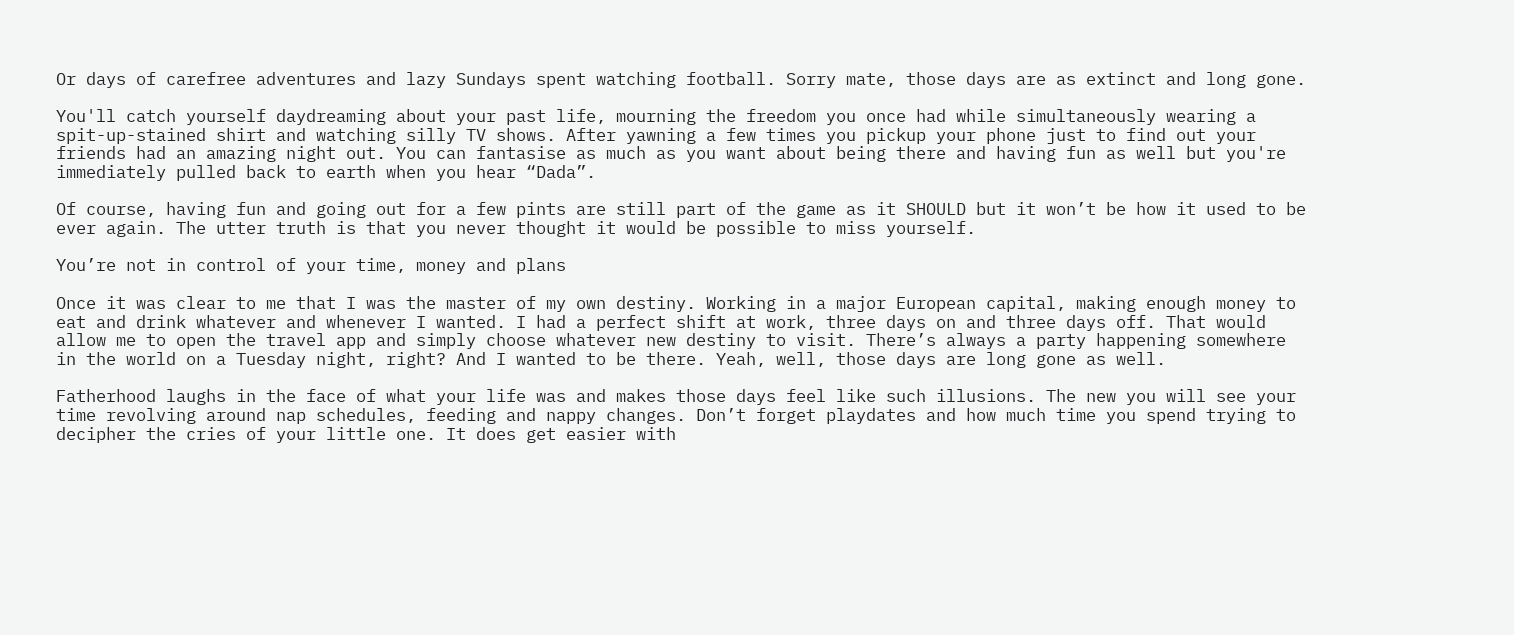Or days of carefree adventures and lazy Sundays spent watching football. Sorry mate, those days are as extinct and long gone.

You'll catch yourself daydreaming about your past life, mourning the freedom you once had while simultaneously wearing a spit-up-stained shirt and watching silly TV shows. After yawning a few times you pickup your phone just to find out your friends had an amazing night out. You can fantasise as much as you want about being there and having fun as well but you're immediately pulled back to earth when you hear “Dada”.

Of course, having fun and going out for a few pints are still part of the game as it SHOULD but it won’t be how it used to be ever again. The utter truth is that you never thought it would be possible to miss yourself.

You’re not in control of your time, money and plans

Once it was clear to me that I was the master of my own destiny. Working in a major European capital, making enough money to eat and drink whatever and whenever I wanted. I had a perfect shift at work, three days on and three days off. That would allow me to open the travel app and simply choose whatever new destiny to visit. There’s always a party happening somewhere in the world on a Tuesday night, right? And I wanted to be there. Yeah, well, those days are long gone as well.

Fatherhood laughs in the face of what your life was and makes those days feel like such illusions. The new you will see your time revolving around nap schedules, feeding and nappy changes. Don’t forget playdates and how much time you spend trying to decipher the cries of your little one. It does get easier with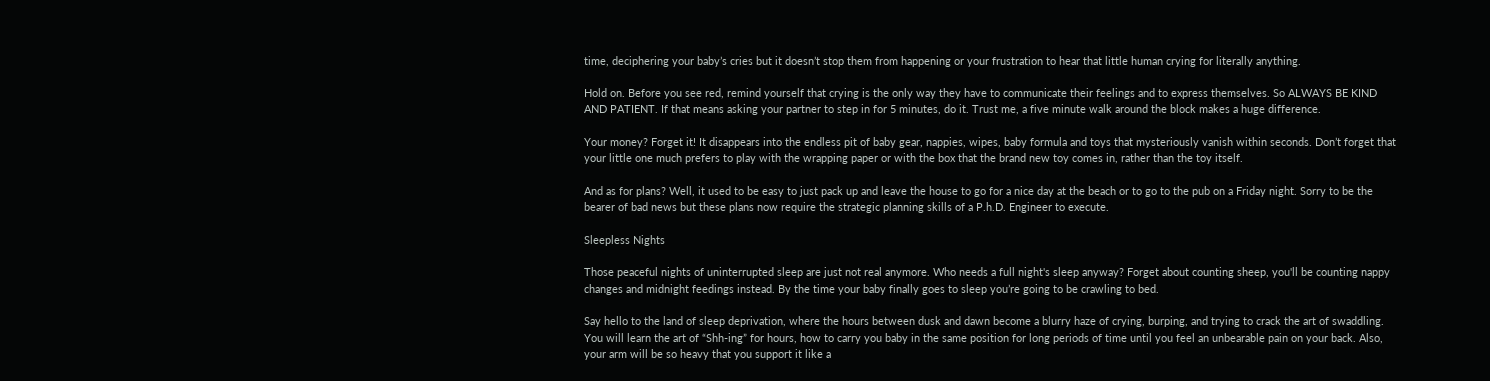time, deciphering your baby’s cries but it doesn’t stop them from happening or your frustration to hear that little human crying for literally anything.

Hold on. Before you see red, remind yourself that crying is the only way they have to communicate their feelings and to express themselves. So ALWAYS BE KIND AND PATIENT. If that means asking your partner to step in for 5 minutes, do it. Trust me, a five minute walk around the block makes a huge difference.

Your money? Forget it! It disappears into the endless pit of baby gear, nappies, wipes, baby formula and toys that mysteriously vanish within seconds. Don’t forget that your little one much prefers to play with the wrapping paper or with the box that the brand new toy comes in, rather than the toy itself.

And as for plans? Well, it used to be easy to just pack up and leave the house to go for a nice day at the beach or to go to the pub on a Friday night. Sorry to be the bearer of bad news but these plans now require the strategic planning skills of a P.h.D. Engineer to execute.

Sleepless Nights

Those peaceful nights of uninterrupted sleep are just not real anymore. Who needs a full night's sleep anyway? Forget about counting sheep, you'll be counting nappy changes and midnight feedings instead. By the time your baby finally goes to sleep you’re going to be crawling to bed.

Say hello to the land of sleep deprivation, where the hours between dusk and dawn become a blurry haze of crying, burping, and trying to crack the art of swaddling. You will learn the art of “Shh-ing” for hours, how to carry you baby in the same position for long periods of time until you feel an unbearable pain on your back. Also, your arm will be so heavy that you support it like a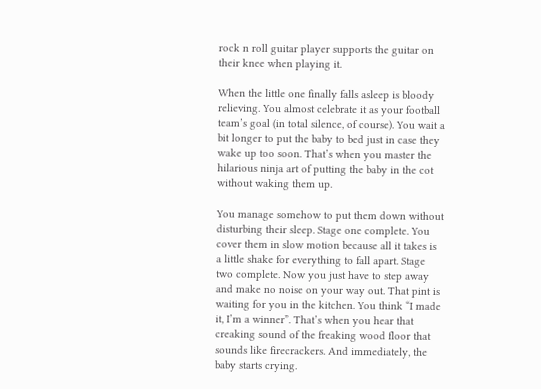rock n roll guitar player supports the guitar on their knee when playing it.

When the little one finally falls asleep is bloody relieving. You almost celebrate it as your football team’s goal (in total silence, of course). You wait a bit longer to put the baby to bed just in case they wake up too soon. That’s when you master the hilarious ninja art of putting the baby in the cot without waking them up.

You manage somehow to put them down without disturbing their sleep. Stage one complete. You cover them in slow motion because all it takes is a little shake for everything to fall apart. Stage two complete. Now you just have to step away and make no noise on your way out. That pint is waiting for you in the kitchen. You think “I made it, I’m a winner”. That’s when you hear that creaking sound of the freaking wood floor that sounds like firecrackers. And immediately, the baby starts crying.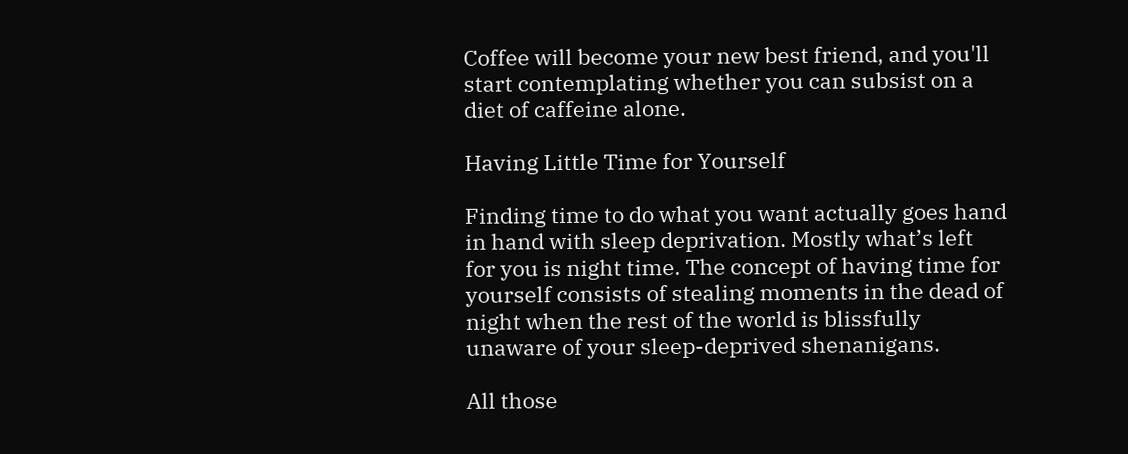Coffee will become your new best friend, and you'll start contemplating whether you can subsist on a diet of caffeine alone.

Having Little Time for Yourself

Finding time to do what you want actually goes hand in hand with sleep deprivation. Mostly what’s left for you is night time. The concept of having time for yourself consists of stealing moments in the dead of night when the rest of the world is blissfully unaware of your sleep-deprived shenanigans.

All those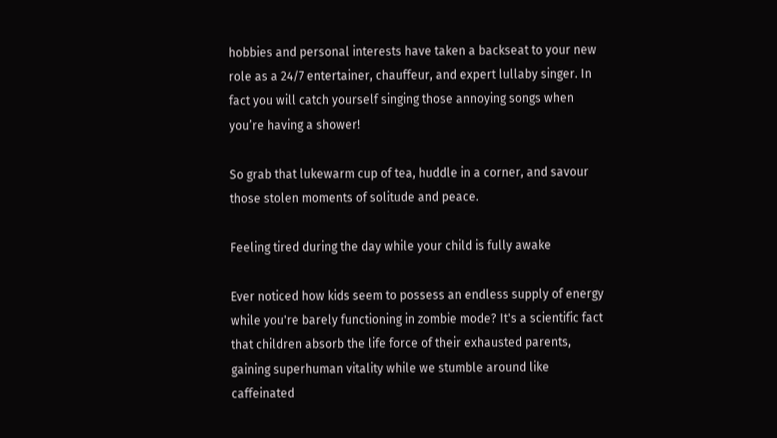hobbies and personal interests have taken a backseat to your new role as a 24/7 entertainer, chauffeur, and expert lullaby singer. In fact you will catch yourself singing those annoying songs when you’re having a shower!

So grab that lukewarm cup of tea, huddle in a corner, and savour those stolen moments of solitude and peace.

Feeling tired during the day while your child is fully awake

Ever noticed how kids seem to possess an endless supply of energy while you're barely functioning in zombie mode? It's a scientific fact that children absorb the life force of their exhausted parents, gaining superhuman vitality while we stumble around like caffeinated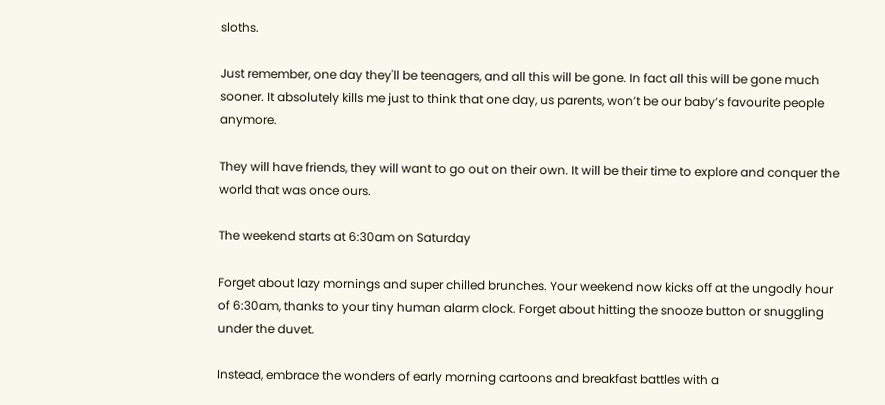sloths.

Just remember, one day they'll be teenagers, and all this will be gone. In fact all this will be gone much sooner. It absolutely kills me just to think that one day, us parents, won’t be our baby’s favourite people anymore.

They will have friends, they will want to go out on their own. It will be their time to explore and conquer the world that was once ours.

The weekend starts at 6:30am on Saturday

Forget about lazy mornings and super chilled brunches. Your weekend now kicks off at the ungodly hour of 6:30am, thanks to your tiny human alarm clock. Forget about hitting the snooze button or snuggling under the duvet.

Instead, embrace the wonders of early morning cartoons and breakfast battles with a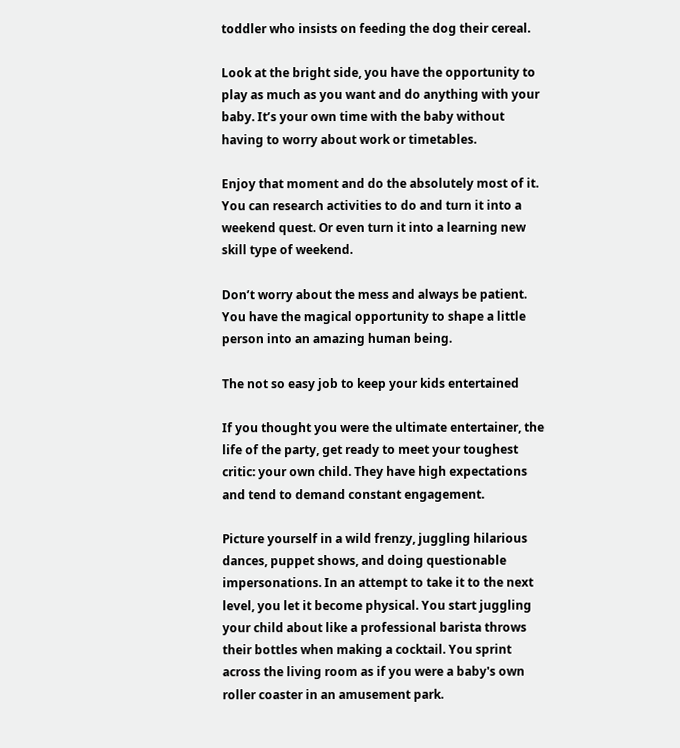toddler who insists on feeding the dog their cereal.

Look at the bright side, you have the opportunity to play as much as you want and do anything with your baby. It’s your own time with the baby without having to worry about work or timetables.

Enjoy that moment and do the absolutely most of it. You can research activities to do and turn it into a weekend quest. Or even turn it into a learning new skill type of weekend.

Don’t worry about the mess and always be patient. You have the magical opportunity to shape a little person into an amazing human being.

The not so easy job to keep your kids entertained

If you thought you were the ultimate entertainer, the life of the party, get ready to meet your toughest critic: your own child. They have high expectations and tend to demand constant engagement.

Picture yourself in a wild frenzy, juggling hilarious dances, puppet shows, and doing questionable impersonations. In an attempt to take it to the next level, you let it become physical. You start juggling your child about like a professional barista throws their bottles when making a cocktail. You sprint across the living room as if you were a baby's own roller coaster in an amusement park.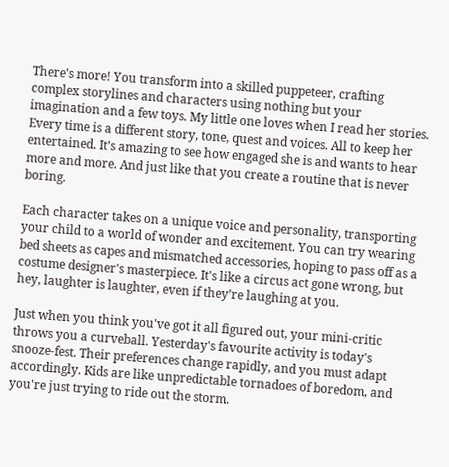There's more! You transform into a skilled puppeteer, crafting complex storylines and characters using nothing but your imagination and a few toys. My little one loves when I read her stories. Every time is a different story, tone, quest and voices. All to keep her entertained. It’s amazing to see how engaged she is and wants to hear more and more. And just like that you create a routine that is never boring.

Each character takes on a unique voice and personality, transporting your child to a world of wonder and excitement. You can try wearing bed sheets as capes and mismatched accessories, hoping to pass off as a costume designer's masterpiece. It's like a circus act gone wrong, but hey, laughter is laughter, even if they’re laughing at you.

Just when you think you've got it all figured out, your mini-critic throws you a curveball. Yesterday's favourite activity is today's snooze-fest. Their preferences change rapidly, and you must adapt accordingly. Kids are like unpredictable tornadoes of boredom, and you're just trying to ride out the storm.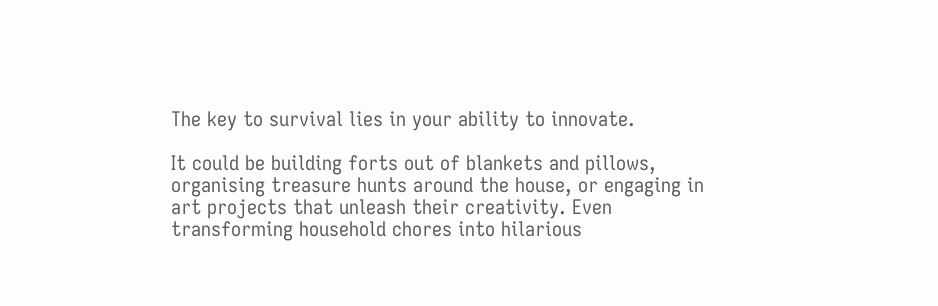The key to survival lies in your ability to innovate.

It could be building forts out of blankets and pillows, organising treasure hunts around the house, or engaging in art projects that unleash their creativity. Even transforming household chores into hilarious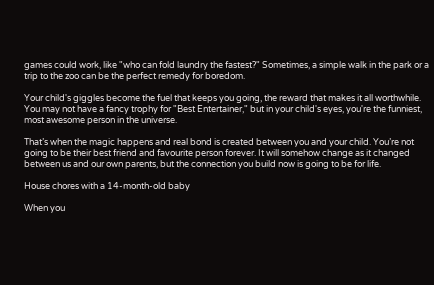games could work, like "who can fold laundry the fastest?" Sometimes, a simple walk in the park or a trip to the zoo can be the perfect remedy for boredom.

Your child's giggles become the fuel that keeps you going, the reward that makes it all worthwhile. You may not have a fancy trophy for "Best Entertainer," but in your child's eyes, you're the funniest, most awesome person in the universe.

That’s when the magic happens and real bond is created between you and your child. You’re not going to be their best friend and favourite person forever. It will somehow change as it changed between us and our own parents, but the connection you build now is going to be for life.

House chores with a 14-month-old baby

When you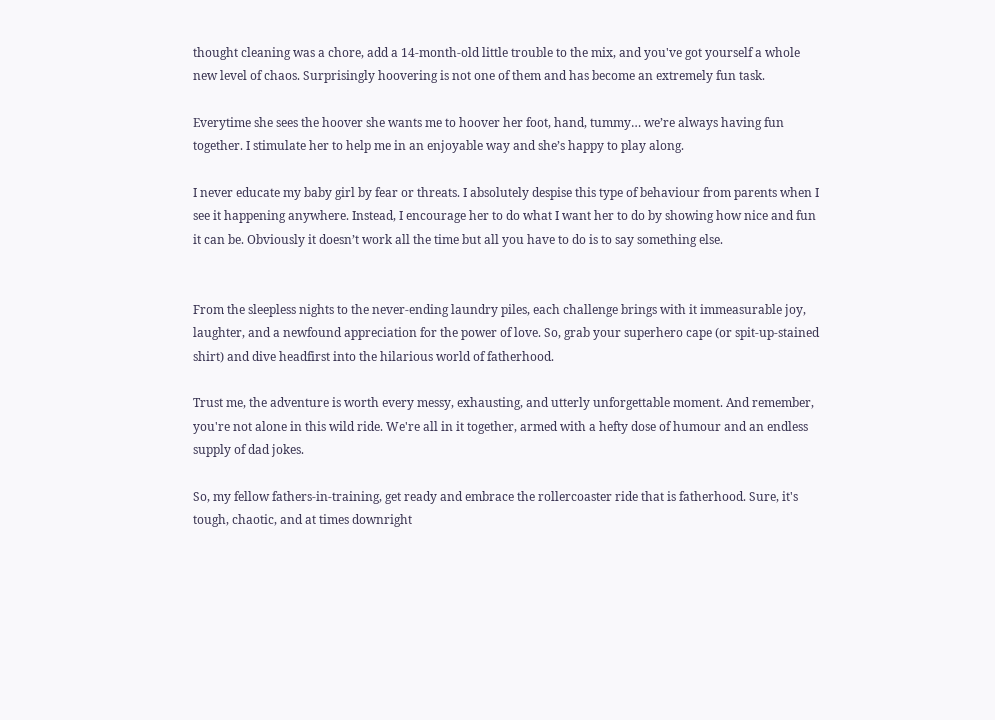thought cleaning was a chore, add a 14-month-old little trouble to the mix, and you've got yourself a whole new level of chaos. Surprisingly hoovering is not one of them and has become an extremely fun task.

Everytime she sees the hoover she wants me to hoover her foot, hand, tummy… we’re always having fun together. I stimulate her to help me in an enjoyable way and she’s happy to play along.

I never educate my baby girl by fear or threats. I absolutely despise this type of behaviour from parents when I see it happening anywhere. Instead, I encourage her to do what I want her to do by showing how nice and fun it can be. Obviously it doesn’t work all the time but all you have to do is to say something else.


From the sleepless nights to the never-ending laundry piles, each challenge brings with it immeasurable joy, laughter, and a newfound appreciation for the power of love. So, grab your superhero cape (or spit-up-stained shirt) and dive headfirst into the hilarious world of fatherhood.

Trust me, the adventure is worth every messy, exhausting, and utterly unforgettable moment. And remember, you're not alone in this wild ride. We're all in it together, armed with a hefty dose of humour and an endless supply of dad jokes.

So, my fellow fathers-in-training, get ready and embrace the rollercoaster ride that is fatherhood. Sure, it's tough, chaotic, and at times downright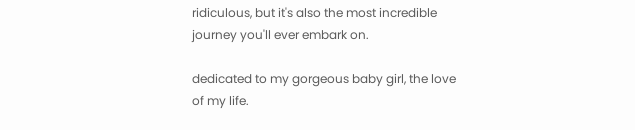ridiculous, but it's also the most incredible journey you'll ever embark on.

dedicated to my gorgeous baby girl, the love of my life.